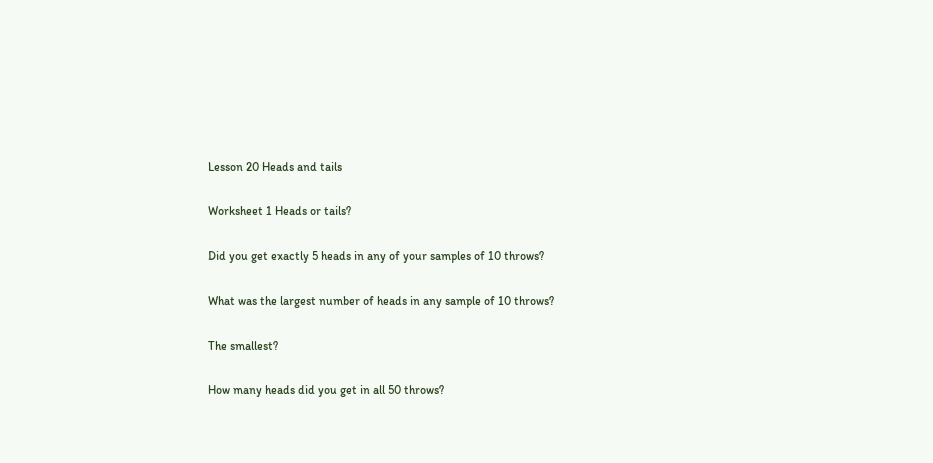Lesson 20 Heads and tails

Worksheet 1 Heads or tails?

Did you get exactly 5 heads in any of your samples of 10 throws?

What was the largest number of heads in any sample of 10 throws?

The smallest?

How many heads did you get in all 50 throws?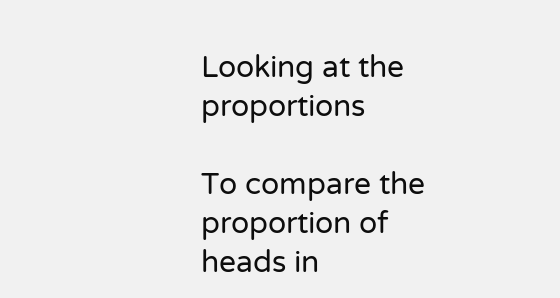Looking at the proportions

To compare the proportion of heads in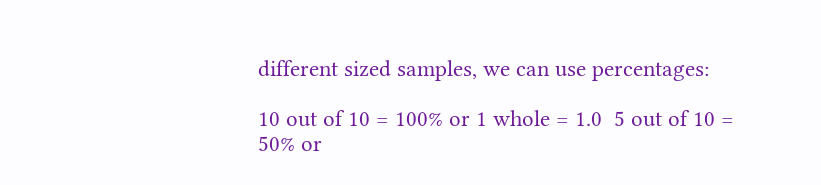different sized samples, we can use percentages:

10 out of 10 = 100% or 1 whole = 1.0  5 out of 10 = 50% or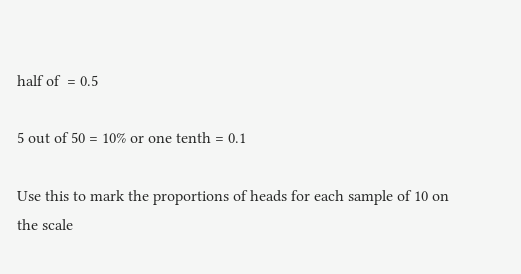half of  = 0.5

5 out of 50 = 10% or one tenth = 0.1

Use this to mark the proportions of heads for each sample of 10 on the scale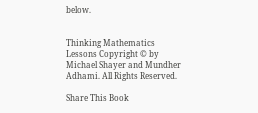below.


Thinking Mathematics Lessons Copyright © by Michael Shayer and Mundher Adhami. All Rights Reserved.

Share This Book